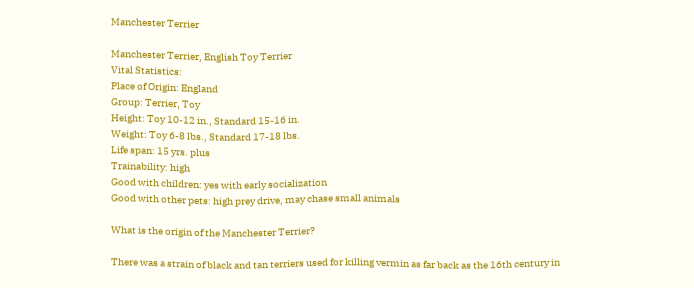Manchester Terrier

Manchester Terrier, English Toy Terrier
Vital Statistics:
Place of Origin: England
Group: Terrier, Toy
Height: Toy 10-12 in., Standard 15-16 in.
Weight: Toy 6-8 lbs., Standard 17-18 lbs.
Life span: 15 yrs. plus
Trainability: high
Good with children: yes with early socialization
Good with other pets: high prey drive, may chase small animals

What is the origin of the Manchester Terrier?

There was a strain of black and tan terriers used for killing vermin as far back as the 16th century in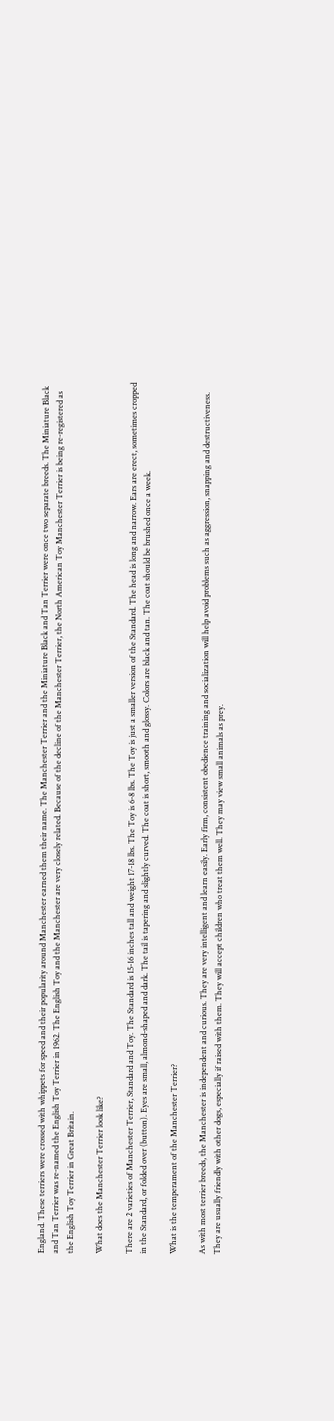England. These terriers were crossed with whippets for speed and their popularity around Manchester earned them their name. The Manchester Terrier and the Miniature Black and Tan Terrier were once two separate breeds. The Miniature Black and Tan Terrier was re-named the English Toy Terrier in 1962. The English Toy and the Manchester are very closely related. Because of the decline of the Manchester Terrier, the North American Toy Manchester Terrier is being re-registered as the English Toy Terrier in Great Britain.

What does the Manchester Terrier look like?

There are 2 varieties of Manchester Terrier, Standard and Toy. The Standard is 15-16 inches tall and weight 17-18 lbs. The Toy is 6-8 lbs. The Toy is just a smaller version of the Standard. The head is long and narrow. Ears are erect, sometimes cropped in the Standard, or folded over (button). Eyes are small, almond-shaped and dark. The tail is tapering and slightly curved. The coat is short, smooth and glossy. Colors are black and tan. The coat should be brushed once a week.

What is the temperament of the Manchester Terrier?

As with most terrier breeds, the Manchester is independent and curious. They are very intelligent and learn easily. Early firm, consistent obedience training and socialization will help avoid problems such as aggression, snapping and destructiveness. They are usually friendly with other dogs, especially if raised with them. They will accept children who treat them well. They may view small animals as prey.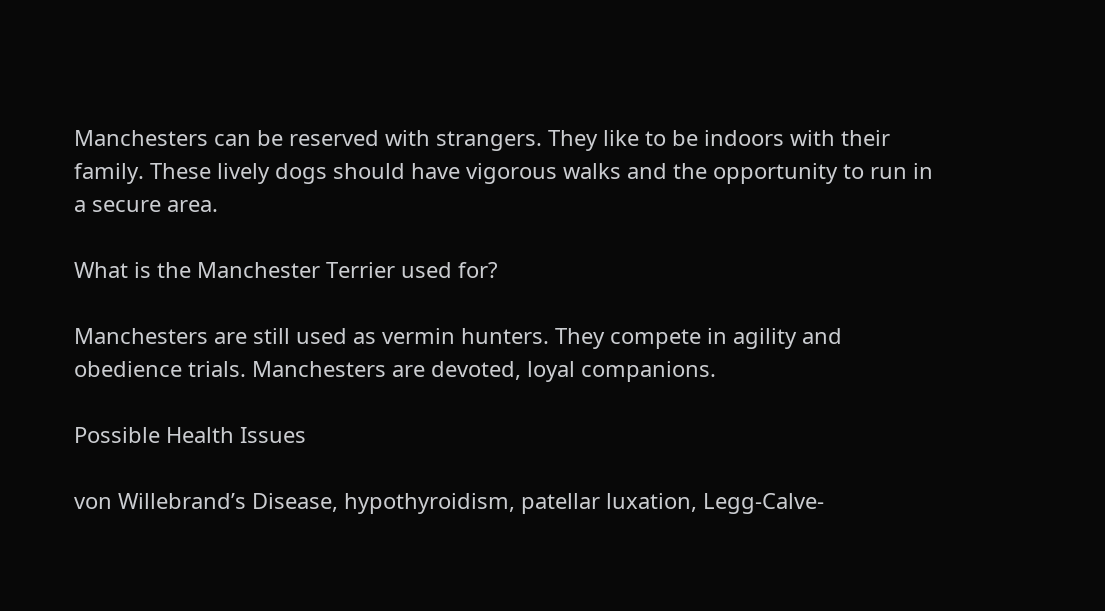Manchesters can be reserved with strangers. They like to be indoors with their family. These lively dogs should have vigorous walks and the opportunity to run in a secure area.

What is the Manchester Terrier used for?

Manchesters are still used as vermin hunters. They compete in agility and obedience trials. Manchesters are devoted, loyal companions.

Possible Health Issues

von Willebrand’s Disease, hypothyroidism, patellar luxation, Legg-Calve-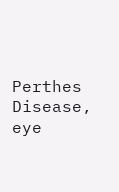Perthes Disease, eye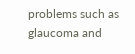problems such as glaucoma and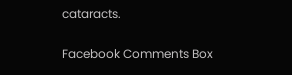cataracts.

Facebook Comments Box